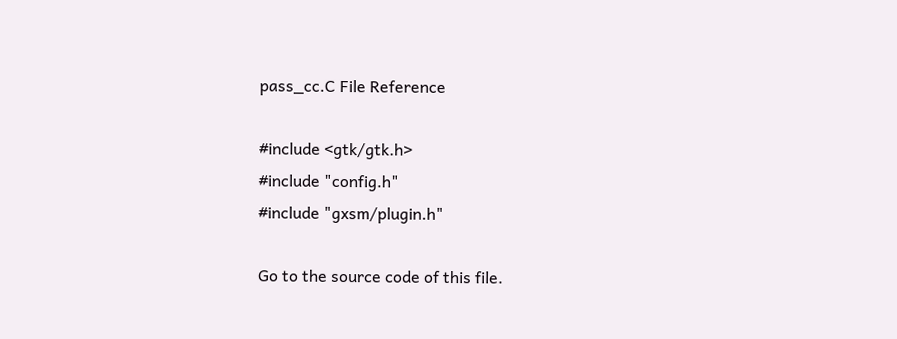pass_cc.C File Reference

#include <gtk/gtk.h>
#include "config.h"
#include "gxsm/plugin.h"

Go to the source code of this file.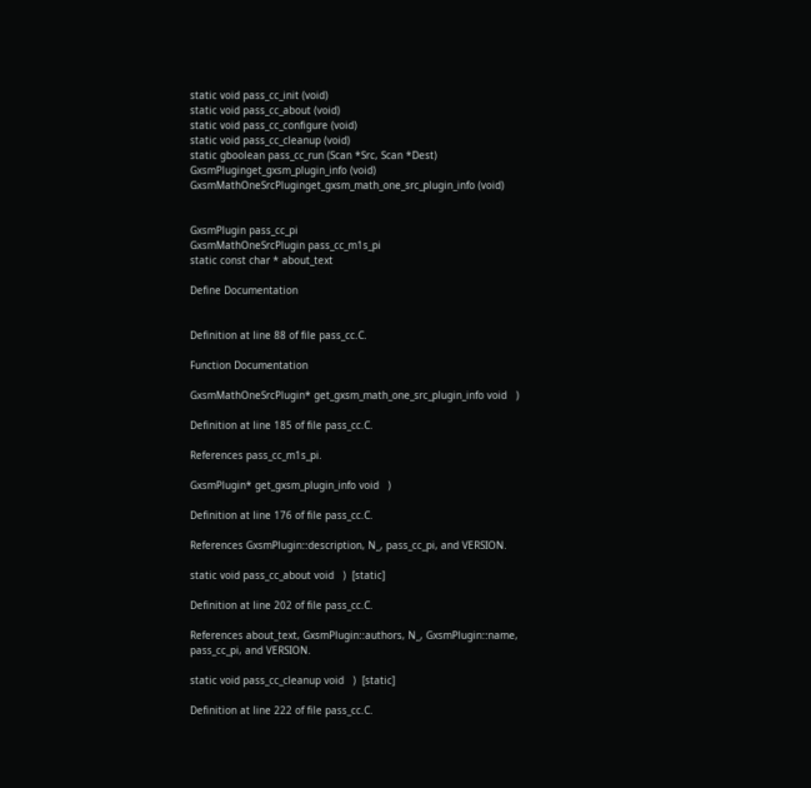static void pass_cc_init (void)
static void pass_cc_about (void)
static void pass_cc_configure (void)
static void pass_cc_cleanup (void)
static gboolean pass_cc_run (Scan *Src, Scan *Dest)
GxsmPluginget_gxsm_plugin_info (void)
GxsmMathOneSrcPluginget_gxsm_math_one_src_plugin_info (void)


GxsmPlugin pass_cc_pi
GxsmMathOneSrcPlugin pass_cc_m1s_pi
static const char * about_text

Define Documentation


Definition at line 88 of file pass_cc.C.

Function Documentation

GxsmMathOneSrcPlugin* get_gxsm_math_one_src_plugin_info void   )

Definition at line 185 of file pass_cc.C.

References pass_cc_m1s_pi.

GxsmPlugin* get_gxsm_plugin_info void   )

Definition at line 176 of file pass_cc.C.

References GxsmPlugin::description, N_, pass_cc_pi, and VERSION.

static void pass_cc_about void   )  [static]

Definition at line 202 of file pass_cc.C.

References about_text, GxsmPlugin::authors, N_, GxsmPlugin::name, pass_cc_pi, and VERSION.

static void pass_cc_cleanup void   )  [static]

Definition at line 222 of file pass_cc.C.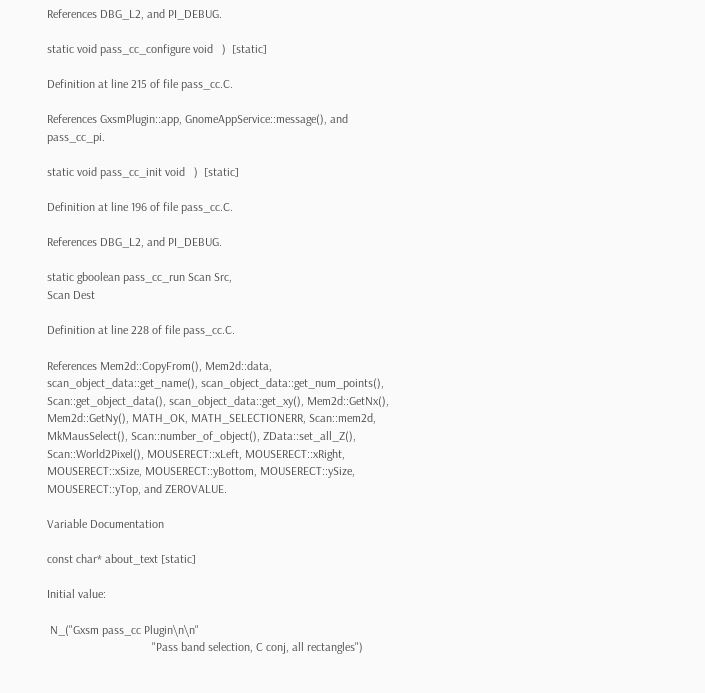References DBG_L2, and PI_DEBUG.

static void pass_cc_configure void   )  [static]

Definition at line 215 of file pass_cc.C.

References GxsmPlugin::app, GnomeAppService::message(), and pass_cc_pi.

static void pass_cc_init void   )  [static]

Definition at line 196 of file pass_cc.C.

References DBG_L2, and PI_DEBUG.

static gboolean pass_cc_run Scan Src,
Scan Dest

Definition at line 228 of file pass_cc.C.

References Mem2d::CopyFrom(), Mem2d::data, scan_object_data::get_name(), scan_object_data::get_num_points(), Scan::get_object_data(), scan_object_data::get_xy(), Mem2d::GetNx(), Mem2d::GetNy(), MATH_OK, MATH_SELECTIONERR, Scan::mem2d, MkMausSelect(), Scan::number_of_object(), ZData::set_all_Z(), Scan::World2Pixel(), MOUSERECT::xLeft, MOUSERECT::xRight, MOUSERECT::xSize, MOUSERECT::yBottom, MOUSERECT::ySize, MOUSERECT::yTop, and ZEROVALUE.

Variable Documentation

const char* about_text [static]

Initial value:

 N_("Gxsm pass_cc Plugin\n\n"
                                   "Pass band selection, C conj, all rectangles")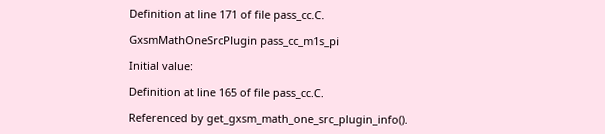Definition at line 171 of file pass_cc.C.

GxsmMathOneSrcPlugin pass_cc_m1s_pi

Initial value:

Definition at line 165 of file pass_cc.C.

Referenced by get_gxsm_math_one_src_plugin_info().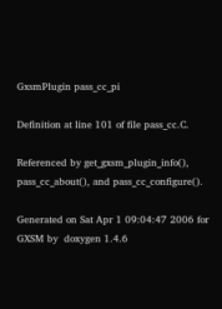GxsmPlugin pass_cc_pi

Definition at line 101 of file pass_cc.C.

Referenced by get_gxsm_plugin_info(), pass_cc_about(), and pass_cc_configure().

Generated on Sat Apr 1 09:04:47 2006 for GXSM by  doxygen 1.4.6